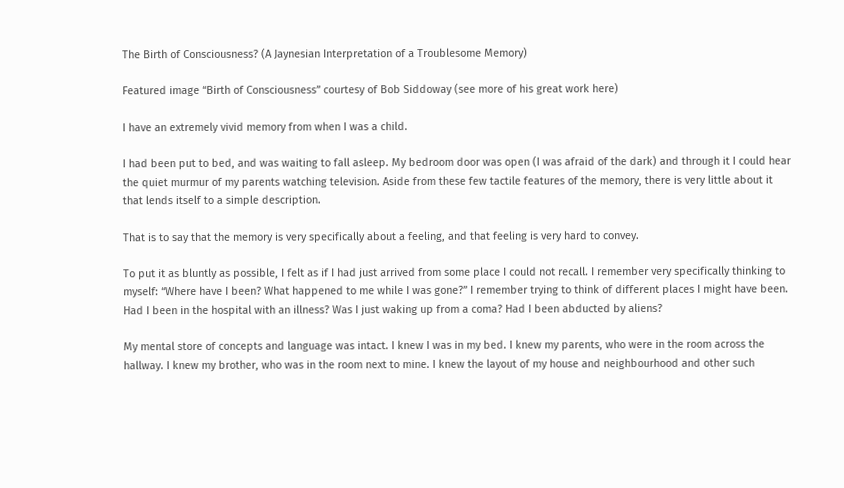The Birth of Consciousness? (A Jaynesian Interpretation of a Troublesome Memory)

Featured image “Birth of Consciousness” courtesy of Bob Siddoway (see more of his great work here)

I have an extremely vivid memory from when I was a child.

I had been put to bed, and was waiting to fall asleep. My bedroom door was open (I was afraid of the dark) and through it I could hear the quiet murmur of my parents watching television. Aside from these few tactile features of the memory, there is very little about it that lends itself to a simple description.

That is to say that the memory is very specifically about a feeling, and that feeling is very hard to convey.

To put it as bluntly as possible, I felt as if I had just arrived from some place I could not recall. I remember very specifically thinking to myself: “Where have I been? What happened to me while I was gone?” I remember trying to think of different places I might have been. Had I been in the hospital with an illness? Was I just waking up from a coma? Had I been abducted by aliens?

My mental store of concepts and language was intact. I knew I was in my bed. I knew my parents, who were in the room across the hallway. I knew my brother, who was in the room next to mine. I knew the layout of my house and neighbourhood and other such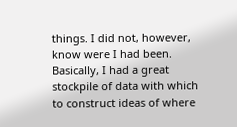things. I did not, however, know were I had been. Basically, I had a great stockpile of data with which to construct ideas of where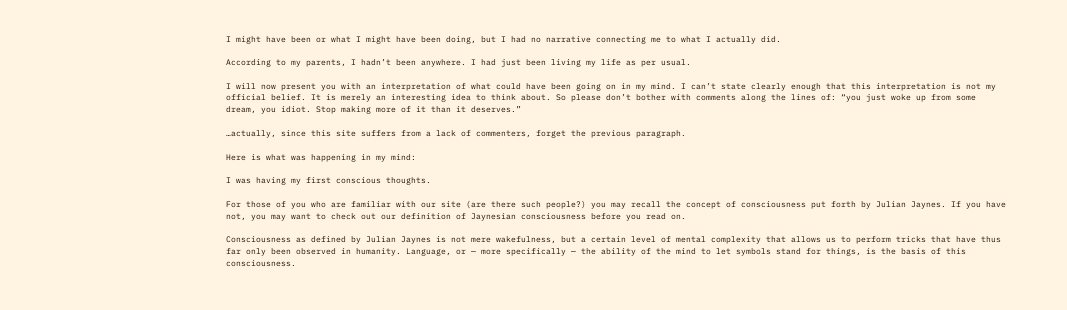I might have been or what I might have been doing, but I had no narrative connecting me to what I actually did.

According to my parents, I hadn’t been anywhere. I had just been living my life as per usual.

I will now present you with an interpretation of what could have been going on in my mind. I can’t state clearly enough that this interpretation is not my official belief. It is merely an interesting idea to think about. So please don’t bother with comments along the lines of: “you just woke up from some dream, you idiot. Stop making more of it than it deserves.”

…actually, since this site suffers from a lack of commenters, forget the previous paragraph.

Here is what was happening in my mind:

I was having my first conscious thoughts.

For those of you who are familiar with our site (are there such people?) you may recall the concept of consciousness put forth by Julian Jaynes. If you have not, you may want to check out our definition of Jaynesian consciousness before you read on.

Consciousness as defined by Julian Jaynes is not mere wakefulness, but a certain level of mental complexity that allows us to perform tricks that have thus far only been observed in humanity. Language, or — more specifically — the ability of the mind to let symbols stand for things, is the basis of this consciousness.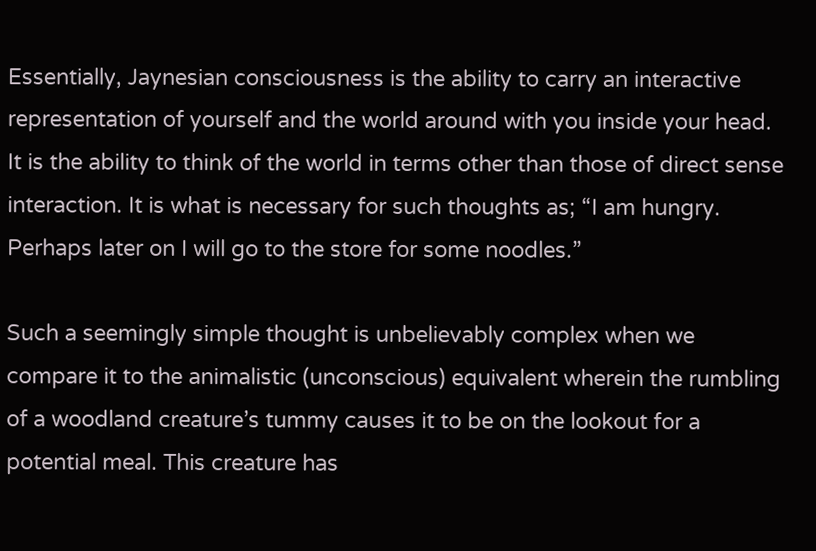Essentially, Jaynesian consciousness is the ability to carry an interactive representation of yourself and the world around with you inside your head. It is the ability to think of the world in terms other than those of direct sense interaction. It is what is necessary for such thoughts as; “I am hungry. Perhaps later on I will go to the store for some noodles.”

Such a seemingly simple thought is unbelievably complex when we compare it to the animalistic (unconscious) equivalent wherein the rumbling of a woodland creature’s tummy causes it to be on the lookout for a potential meal. This creature has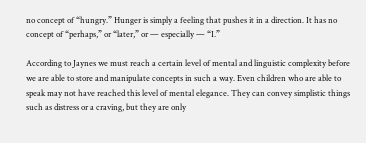no concept of “hungry.” Hunger is simply a feeling that pushes it in a direction. It has no concept of “perhaps,” or “later,” or — especially — “I.”

According to Jaynes we must reach a certain level of mental and linguistic complexity before we are able to store and manipulate concepts in such a way. Even children who are able to speak may not have reached this level of mental elegance. They can convey simplistic things such as distress or a craving, but they are only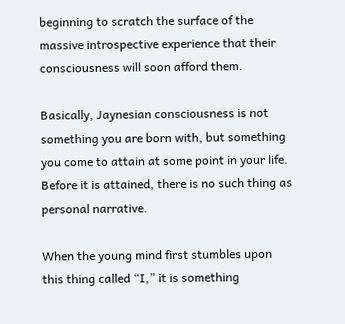beginning to scratch the surface of the massive introspective experience that their consciousness will soon afford them.

Basically, Jaynesian consciousness is not something you are born with, but something you come to attain at some point in your life. Before it is attained, there is no such thing as personal narrative.

When the young mind first stumbles upon this thing called “I,” it is something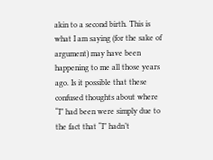akin to a second birth. This is what I am saying (for the sake of argument) may have been happening to me all those years ago. Is it possible that these confused thoughts about where “I” had been were simply due to the fact that “I” hadn’t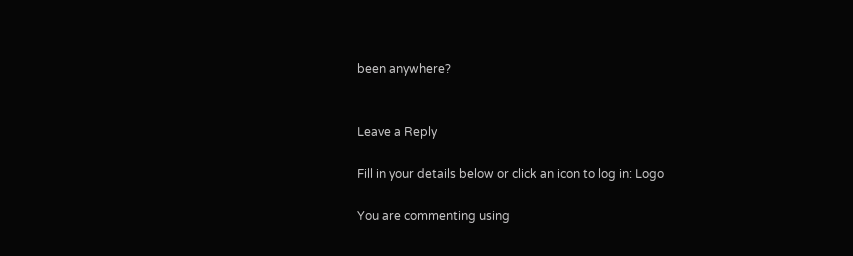been anywhere?


Leave a Reply

Fill in your details below or click an icon to log in: Logo

You are commenting using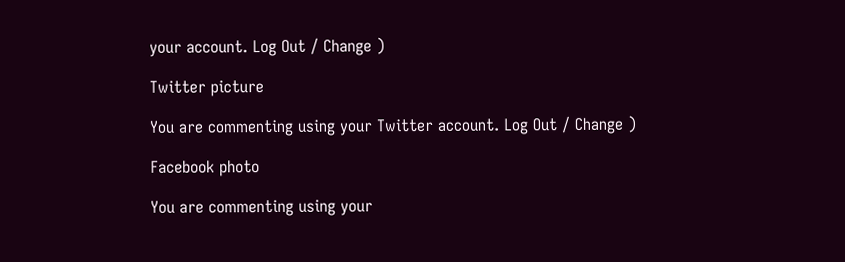your account. Log Out / Change )

Twitter picture

You are commenting using your Twitter account. Log Out / Change )

Facebook photo

You are commenting using your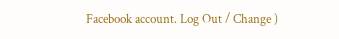Facebook account. Log Out / Change )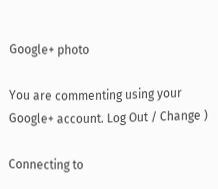Google+ photo

You are commenting using your Google+ account. Log Out / Change )

Connecting to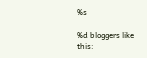%s

%d bloggers like this: